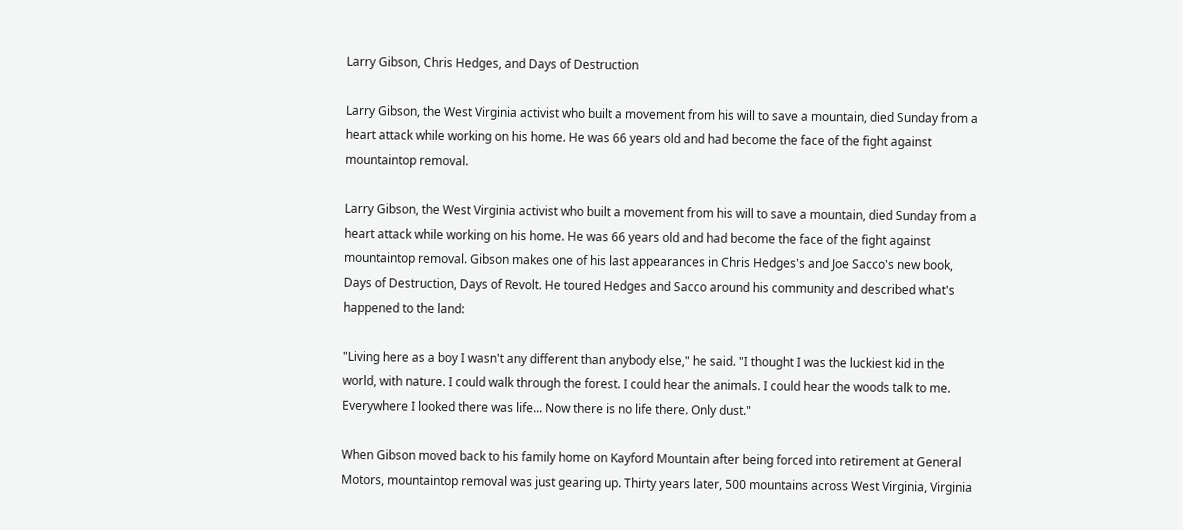Larry Gibson, Chris Hedges, and Days of Destruction

Larry Gibson, the West Virginia activist who built a movement from his will to save a mountain, died Sunday from a heart attack while working on his home. He was 66 years old and had become the face of the fight against mountaintop removal.

Larry Gibson, the West Virginia activist who built a movement from his will to save a mountain, died Sunday from a heart attack while working on his home. He was 66 years old and had become the face of the fight against mountaintop removal. Gibson makes one of his last appearances in Chris Hedges's and Joe Sacco's new book, Days of Destruction, Days of Revolt. He toured Hedges and Sacco around his community and described what's happened to the land:

"Living here as a boy I wasn't any different than anybody else," he said. "I thought I was the luckiest kid in the world, with nature. I could walk through the forest. I could hear the animals. I could hear the woods talk to me. Everywhere I looked there was life... Now there is no life there. Only dust."

When Gibson moved back to his family home on Kayford Mountain after being forced into retirement at General Motors, mountaintop removal was just gearing up. Thirty years later, 500 mountains across West Virginia, Virginia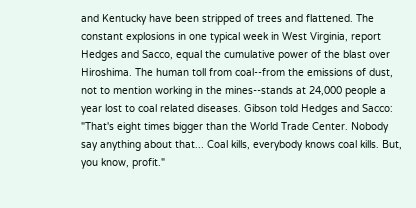and Kentucky have been stripped of trees and flattened. The constant explosions in one typical week in West Virginia, report Hedges and Sacco, equal the cumulative power of the blast over Hiroshima. The human toll from coal--from the emissions of dust, not to mention working in the mines--stands at 24,000 people a year lost to coal related diseases. Gibson told Hedges and Sacco: "That's eight times bigger than the World Trade Center. Nobody say anything about that... Coal kills, everybody knows coal kills. But, you know, profit."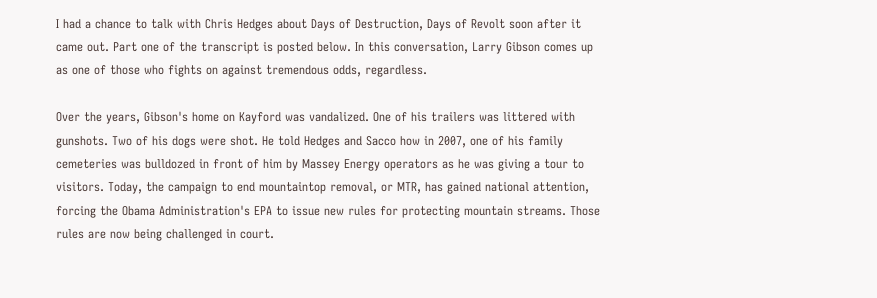I had a chance to talk with Chris Hedges about Days of Destruction, Days of Revolt soon after it came out. Part one of the transcript is posted below. In this conversation, Larry Gibson comes up as one of those who fights on against tremendous odds, regardless.

Over the years, Gibson's home on Kayford was vandalized. One of his trailers was littered with gunshots. Two of his dogs were shot. He told Hedges and Sacco how in 2007, one of his family cemeteries was bulldozed in front of him by Massey Energy operators as he was giving a tour to visitors. Today, the campaign to end mountaintop removal, or MTR, has gained national attention, forcing the Obama Administration's EPA to issue new rules for protecting mountain streams. Those rules are now being challenged in court.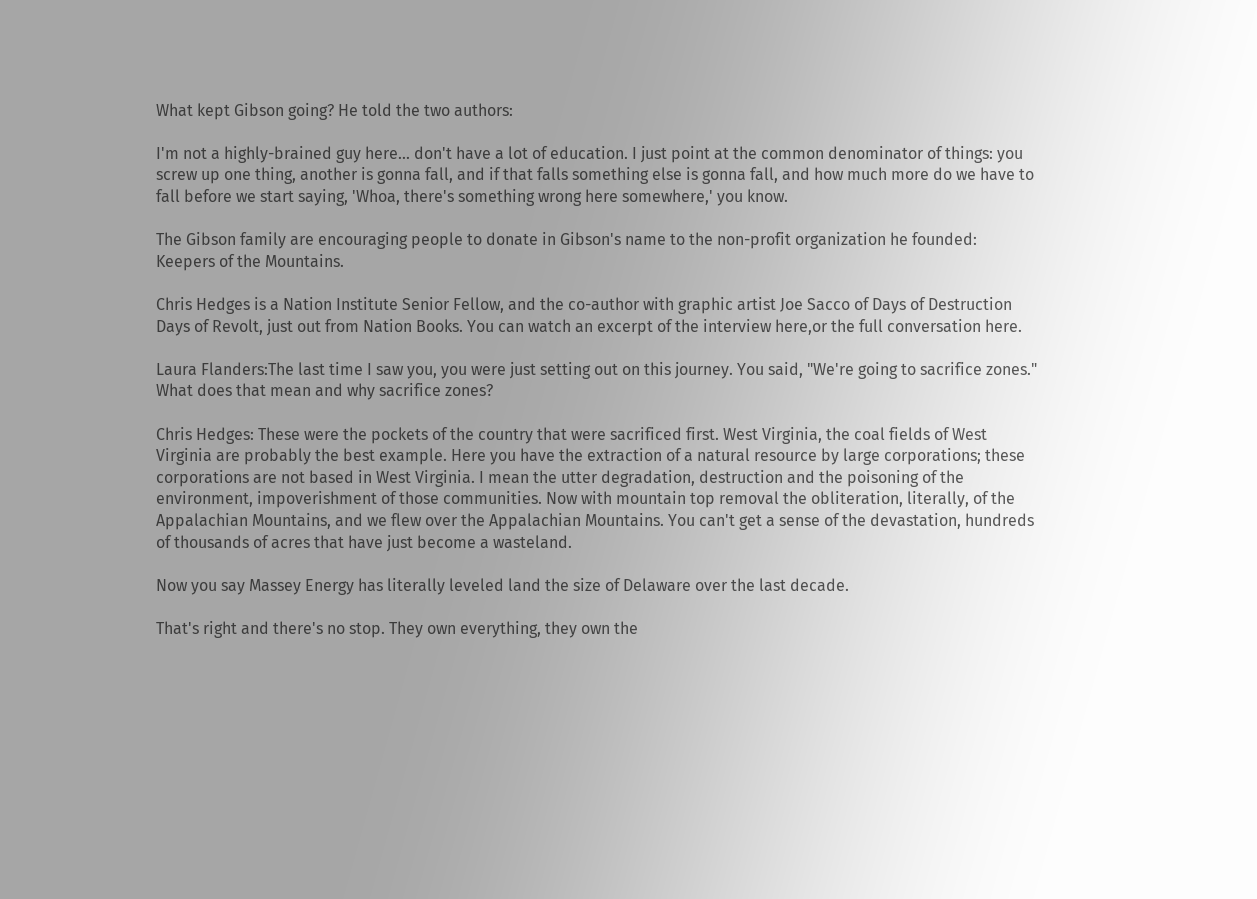What kept Gibson going? He told the two authors:

I'm not a highly-brained guy here... don't have a lot of education. I just point at the common denominator of things: you screw up one thing, another is gonna fall, and if that falls something else is gonna fall, and how much more do we have to fall before we start saying, 'Whoa, there's something wrong here somewhere,' you know.

The Gibson family are encouraging people to donate in Gibson's name to the non-profit organization he founded: Keepers of the Mountains.

Chris Hedges is a Nation Institute Senior Fellow, and the co-author with graphic artist Joe Sacco of Days of Destruction Days of Revolt, just out from Nation Books. You can watch an excerpt of the interview here,or the full conversation here.

Laura Flanders:The last time I saw you, you were just setting out on this journey. You said, "We're going to sacrifice zones." What does that mean and why sacrifice zones?

Chris Hedges: These were the pockets of the country that were sacrificed first. West Virginia, the coal fields of West Virginia are probably the best example. Here you have the extraction of a natural resource by large corporations; these corporations are not based in West Virginia. I mean the utter degradation, destruction and the poisoning of the environment, impoverishment of those communities. Now with mountain top removal the obliteration, literally, of the Appalachian Mountains, and we flew over the Appalachian Mountains. You can't get a sense of the devastation, hundreds of thousands of acres that have just become a wasteland.

Now you say Massey Energy has literally leveled land the size of Delaware over the last decade.

That's right and there's no stop. They own everything, they own the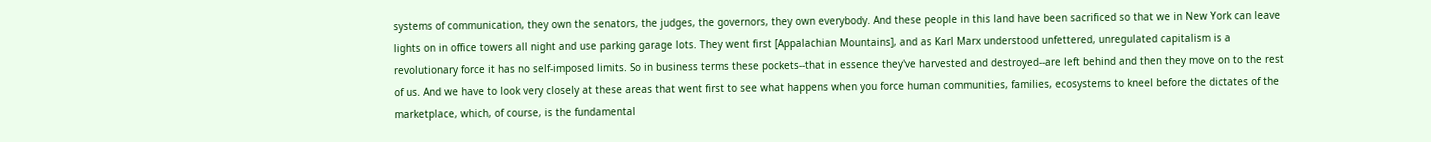systems of communication, they own the senators, the judges, the governors, they own everybody. And these people in this land have been sacrificed so that we in New York can leave lights on in office towers all night and use parking garage lots. They went first [Appalachian Mountains], and as Karl Marx understood unfettered, unregulated capitalism is a revolutionary force it has no self-imposed limits. So in business terms these pockets--that in essence they've harvested and destroyed--are left behind and then they move on to the rest of us. And we have to look very closely at these areas that went first to see what happens when you force human communities, families, ecosystems to kneel before the dictates of the marketplace, which, of course, is the fundamental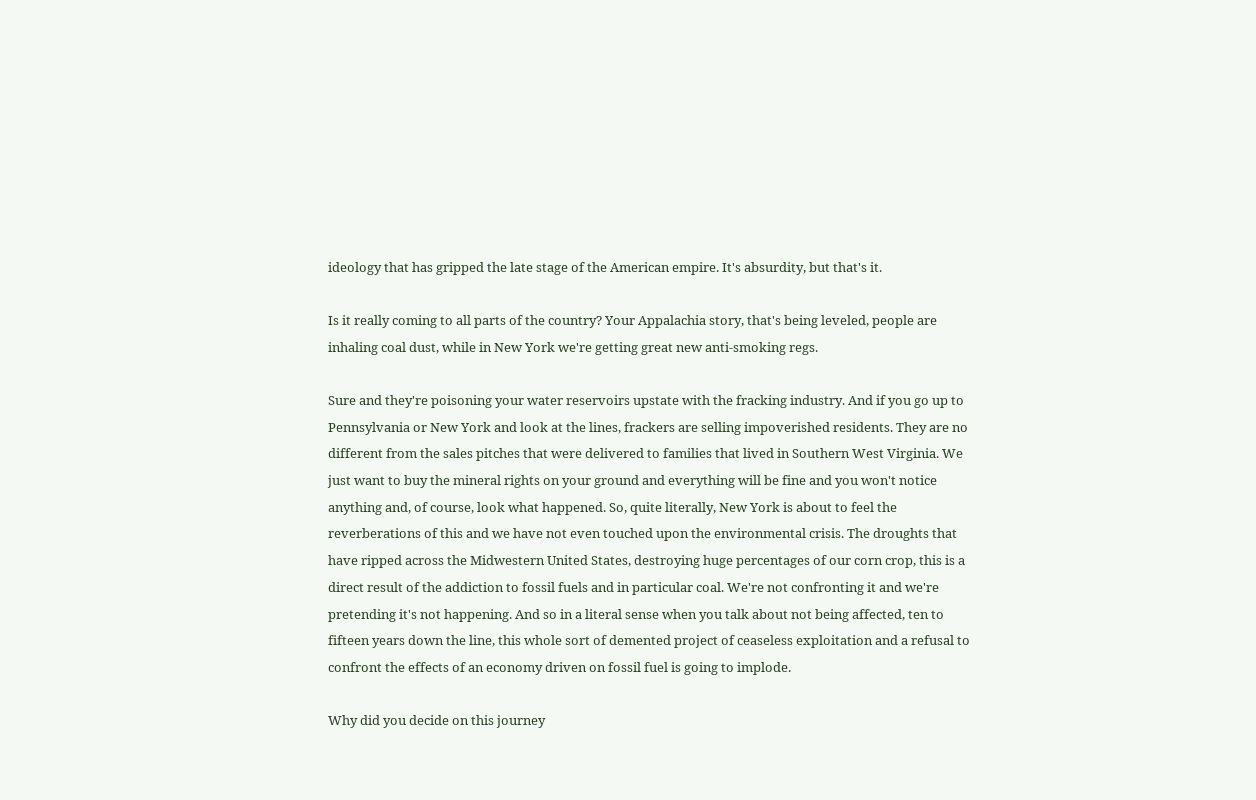ideology that has gripped the late stage of the American empire. It's absurdity, but that's it.

Is it really coming to all parts of the country? Your Appalachia story, that's being leveled, people are inhaling coal dust, while in New York we're getting great new anti-smoking regs.

Sure and they're poisoning your water reservoirs upstate with the fracking industry. And if you go up to Pennsylvania or New York and look at the lines, frackers are selling impoverished residents. They are no different from the sales pitches that were delivered to families that lived in Southern West Virginia. We just want to buy the mineral rights on your ground and everything will be fine and you won't notice anything and, of course, look what happened. So, quite literally, New York is about to feel the reverberations of this and we have not even touched upon the environmental crisis. The droughts that have ripped across the Midwestern United States, destroying huge percentages of our corn crop, this is a direct result of the addiction to fossil fuels and in particular coal. We're not confronting it and we're pretending it's not happening. And so in a literal sense when you talk about not being affected, ten to fifteen years down the line, this whole sort of demented project of ceaseless exploitation and a refusal to confront the effects of an economy driven on fossil fuel is going to implode.

Why did you decide on this journey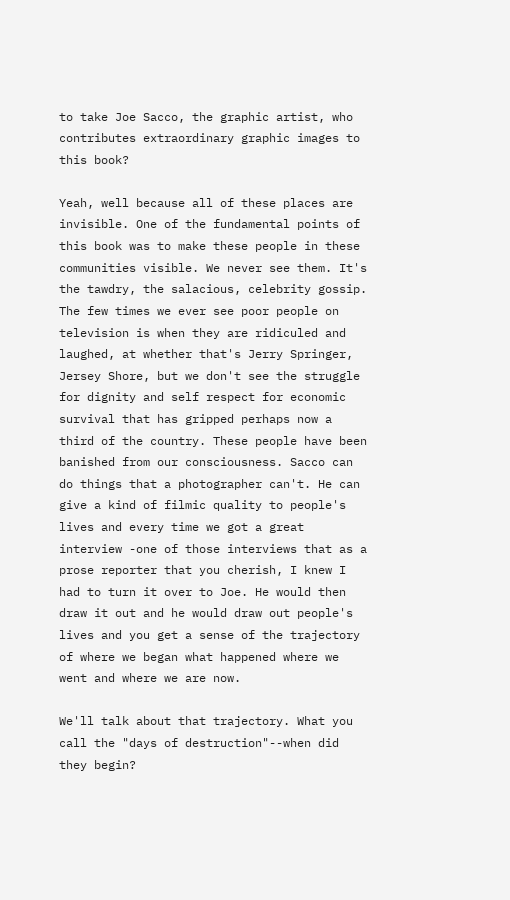to take Joe Sacco, the graphic artist, who contributes extraordinary graphic images to this book?

Yeah, well because all of these places are invisible. One of the fundamental points of this book was to make these people in these communities visible. We never see them. It's the tawdry, the salacious, celebrity gossip. The few times we ever see poor people on television is when they are ridiculed and laughed, at whether that's Jerry Springer, Jersey Shore, but we don't see the struggle for dignity and self respect for economic survival that has gripped perhaps now a third of the country. These people have been banished from our consciousness. Sacco can do things that a photographer can't. He can give a kind of filmic quality to people's lives and every time we got a great interview -one of those interviews that as a prose reporter that you cherish, I knew I had to turn it over to Joe. He would then draw it out and he would draw out people's lives and you get a sense of the trajectory of where we began what happened where we went and where we are now.

We'll talk about that trajectory. What you call the "days of destruction"--when did they begin?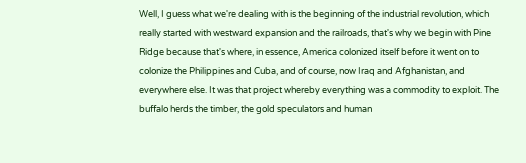Well, I guess what we're dealing with is the beginning of the industrial revolution, which really started with westward expansion and the railroads, that's why we begin with Pine Ridge because that's where, in essence, America colonized itself before it went on to colonize the Philippines and Cuba, and of course, now Iraq and Afghanistan, and everywhere else. It was that project whereby everything was a commodity to exploit. The buffalo herds the timber, the gold speculators and human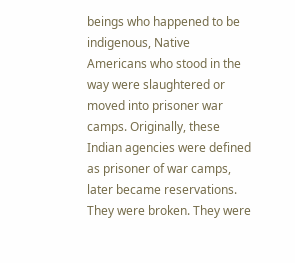beings who happened to be indigenous, Native Americans who stood in the way were slaughtered or moved into prisoner war camps. Originally, these Indian agencies were defined as prisoner of war camps, later became reservations. They were broken. They were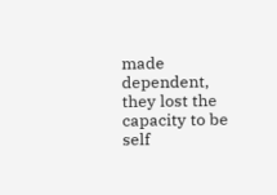made dependent, they lost the capacity to be self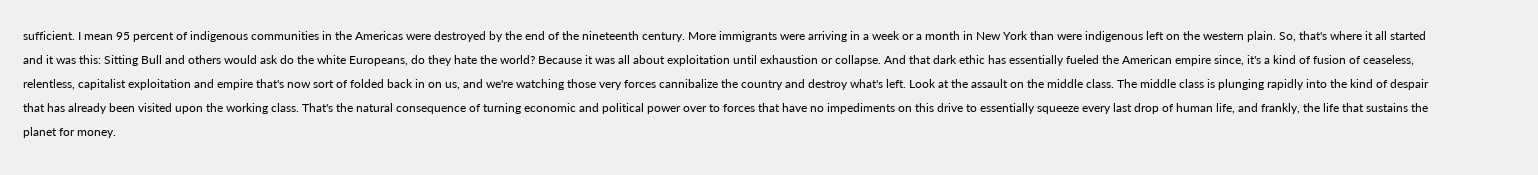sufficient. I mean 95 percent of indigenous communities in the Americas were destroyed by the end of the nineteenth century. More immigrants were arriving in a week or a month in New York than were indigenous left on the western plain. So, that's where it all started and it was this: Sitting Bull and others would ask do the white Europeans, do they hate the world? Because it was all about exploitation until exhaustion or collapse. And that dark ethic has essentially fueled the American empire since, it's a kind of fusion of ceaseless, relentless, capitalist exploitation and empire that's now sort of folded back in on us, and we're watching those very forces cannibalize the country and destroy what's left. Look at the assault on the middle class. The middle class is plunging rapidly into the kind of despair that has already been visited upon the working class. That's the natural consequence of turning economic and political power over to forces that have no impediments on this drive to essentially squeeze every last drop of human life, and frankly, the life that sustains the planet for money.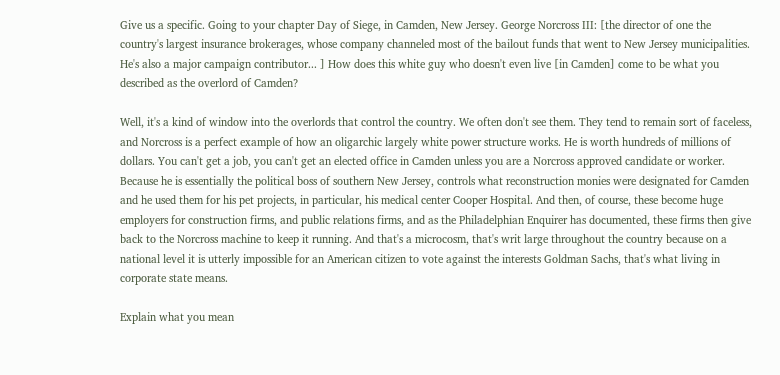Give us a specific. Going to your chapter Day of Siege, in Camden, New Jersey. George Norcross III: [the director of one the country's largest insurance brokerages, whose company channeled most of the bailout funds that went to New Jersey municipalities. He's also a major campaign contributor... ] How does this white guy who doesn't even live [in Camden] come to be what you described as the overlord of Camden?

Well, it's a kind of window into the overlords that control the country. We often don't see them. They tend to remain sort of faceless, and Norcross is a perfect example of how an oligarchic largely white power structure works. He is worth hundreds of millions of dollars. You can't get a job, you can't get an elected office in Camden unless you are a Norcross approved candidate or worker. Because he is essentially the political boss of southern New Jersey, controls what reconstruction monies were designated for Camden and he used them for his pet projects, in particular, his medical center Cooper Hospital. And then, of course, these become huge employers for construction firms, and public relations firms, and as the Philadelphian Enquirer has documented, these firms then give back to the Norcross machine to keep it running. And that's a microcosm, that's writ large throughout the country because on a national level it is utterly impossible for an American citizen to vote against the interests Goldman Sachs, that's what living in corporate state means.

Explain what you mean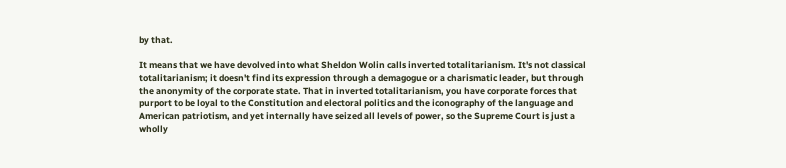by that.

It means that we have devolved into what Sheldon Wolin calls inverted totalitarianism. It's not classical totalitarianism; it doesn't find its expression through a demagogue or a charismatic leader, but through the anonymity of the corporate state. That in inverted totalitarianism, you have corporate forces that purport to be loyal to the Constitution and electoral politics and the iconography of the language and American patriotism, and yet internally have seized all levels of power, so the Supreme Court is just a wholly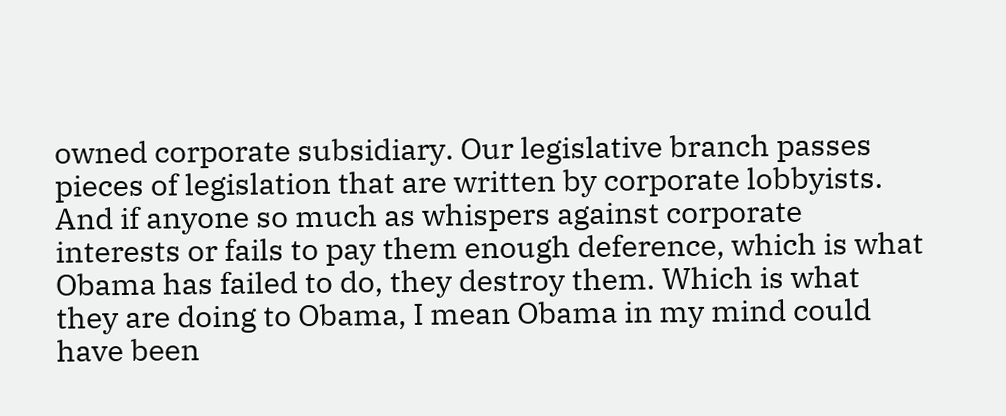owned corporate subsidiary. Our legislative branch passes pieces of legislation that are written by corporate lobbyists. And if anyone so much as whispers against corporate interests or fails to pay them enough deference, which is what Obama has failed to do, they destroy them. Which is what they are doing to Obama, I mean Obama in my mind could have been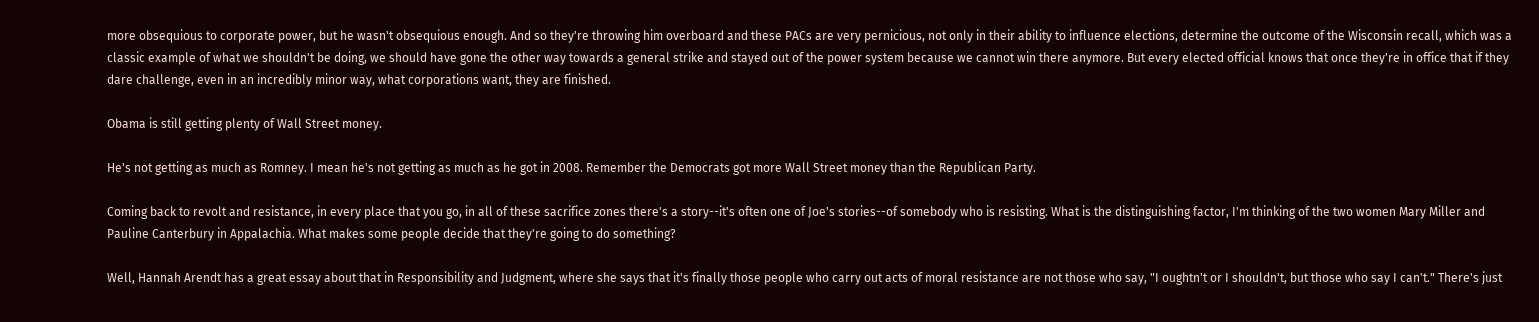more obsequious to corporate power, but he wasn't obsequious enough. And so they're throwing him overboard and these PACs are very pernicious, not only in their ability to influence elections, determine the outcome of the Wisconsin recall, which was a classic example of what we shouldn't be doing, we should have gone the other way towards a general strike and stayed out of the power system because we cannot win there anymore. But every elected official knows that once they're in office that if they dare challenge, even in an incredibly minor way, what corporations want, they are finished.

Obama is still getting plenty of Wall Street money.

He's not getting as much as Romney. I mean he's not getting as much as he got in 2008. Remember the Democrats got more Wall Street money than the Republican Party.

Coming back to revolt and resistance, in every place that you go, in all of these sacrifice zones there's a story--it's often one of Joe's stories--of somebody who is resisting. What is the distinguishing factor, I'm thinking of the two women Mary Miller and Pauline Canterbury in Appalachia. What makes some people decide that they're going to do something?

Well, Hannah Arendt has a great essay about that in Responsibility and Judgment, where she says that it's finally those people who carry out acts of moral resistance are not those who say, "I oughtn't or I shouldn't, but those who say I can't." There's just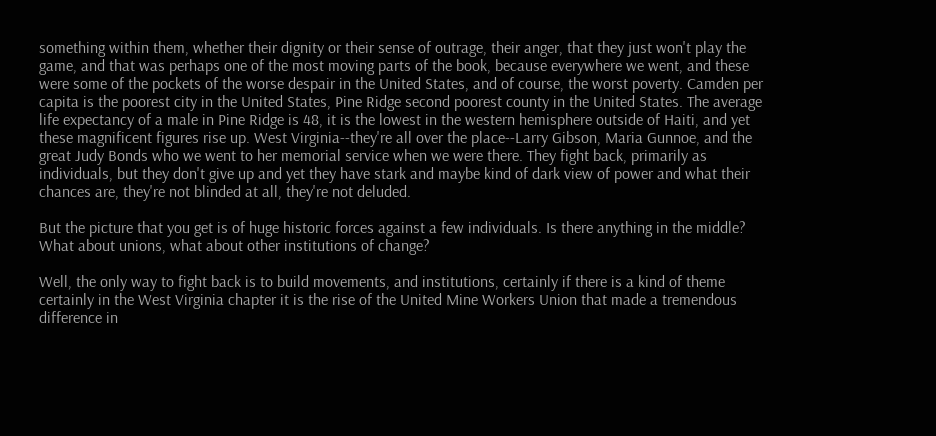something within them, whether their dignity or their sense of outrage, their anger, that they just won't play the game, and that was perhaps one of the most moving parts of the book, because everywhere we went, and these were some of the pockets of the worse despair in the United States, and of course, the worst poverty. Camden per capita is the poorest city in the United States, Pine Ridge second poorest county in the United States. The average life expectancy of a male in Pine Ridge is 48, it is the lowest in the western hemisphere outside of Haiti, and yet these magnificent figures rise up. West Virginia--they're all over the place--Larry Gibson, Maria Gunnoe, and the great Judy Bonds who we went to her memorial service when we were there. They fight back, primarily as individuals, but they don't give up and yet they have stark and maybe kind of dark view of power and what their chances are, they're not blinded at all, they're not deluded.

But the picture that you get is of huge historic forces against a few individuals. Is there anything in the middle? What about unions, what about other institutions of change?

Well, the only way to fight back is to build movements, and institutions, certainly if there is a kind of theme certainly in the West Virginia chapter it is the rise of the United Mine Workers Union that made a tremendous difference in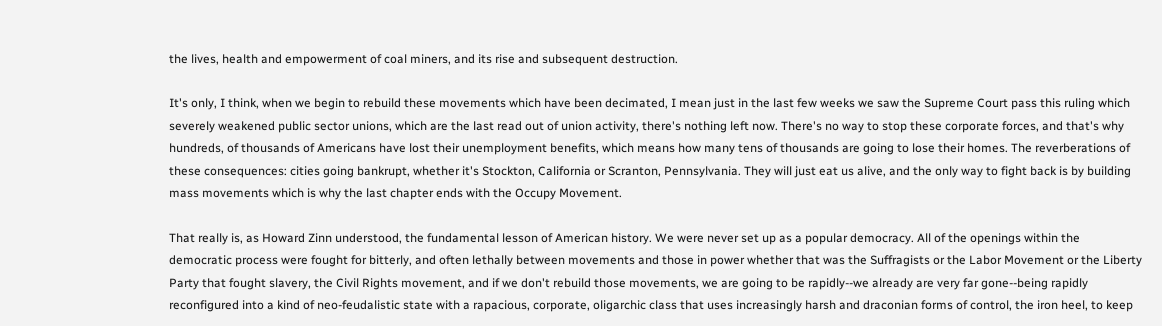the lives, health and empowerment of coal miners, and its rise and subsequent destruction.

It's only, I think, when we begin to rebuild these movements which have been decimated, I mean just in the last few weeks we saw the Supreme Court pass this ruling which severely weakened public sector unions, which are the last read out of union activity, there's nothing left now. There's no way to stop these corporate forces, and that's why hundreds, of thousands of Americans have lost their unemployment benefits, which means how many tens of thousands are going to lose their homes. The reverberations of these consequences: cities going bankrupt, whether it's Stockton, California or Scranton, Pennsylvania. They will just eat us alive, and the only way to fight back is by building mass movements which is why the last chapter ends with the Occupy Movement.

That really is, as Howard Zinn understood, the fundamental lesson of American history. We were never set up as a popular democracy. All of the openings within the democratic process were fought for bitterly, and often lethally between movements and those in power whether that was the Suffragists or the Labor Movement or the Liberty Party that fought slavery, the Civil Rights movement, and if we don't rebuild those movements, we are going to be rapidly--we already are very far gone--being rapidly reconfigured into a kind of neo-feudalistic state with a rapacious, corporate, oligarchic class that uses increasingly harsh and draconian forms of control, the iron heel, to keep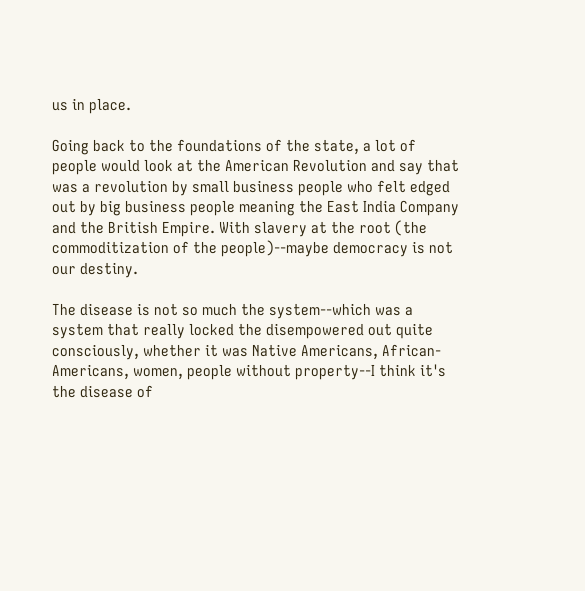us in place.

Going back to the foundations of the state, a lot of people would look at the American Revolution and say that was a revolution by small business people who felt edged out by big business people meaning the East India Company and the British Empire. With slavery at the root (the commoditization of the people)--maybe democracy is not our destiny.

The disease is not so much the system--which was a system that really locked the disempowered out quite consciously, whether it was Native Americans, African-Americans, women, people without property--I think it's the disease of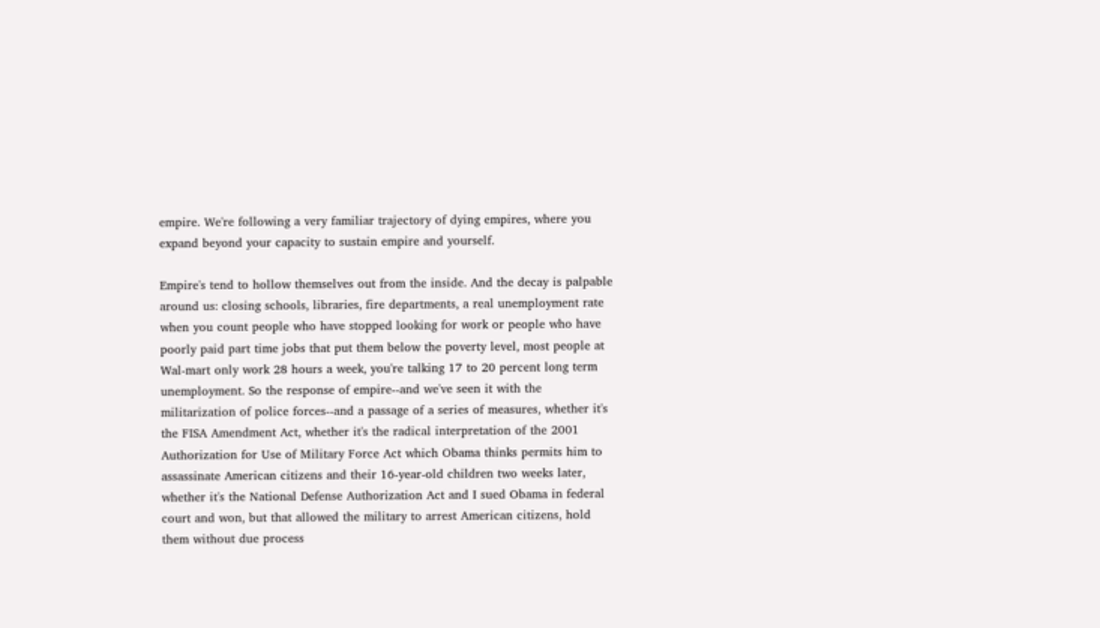empire. We're following a very familiar trajectory of dying empires, where you expand beyond your capacity to sustain empire and yourself.

Empire's tend to hollow themselves out from the inside. And the decay is palpable around us: closing schools, libraries, fire departments, a real unemployment rate when you count people who have stopped looking for work or people who have poorly paid part time jobs that put them below the poverty level, most people at Wal-mart only work 28 hours a week, you're talking 17 to 20 percent long term unemployment. So the response of empire--and we've seen it with the militarization of police forces--and a passage of a series of measures, whether it's the FISA Amendment Act, whether it's the radical interpretation of the 2001 Authorization for Use of Military Force Act which Obama thinks permits him to assassinate American citizens and their 16-year-old children two weeks later, whether it's the National Defense Authorization Act and I sued Obama in federal court and won, but that allowed the military to arrest American citizens, hold them without due process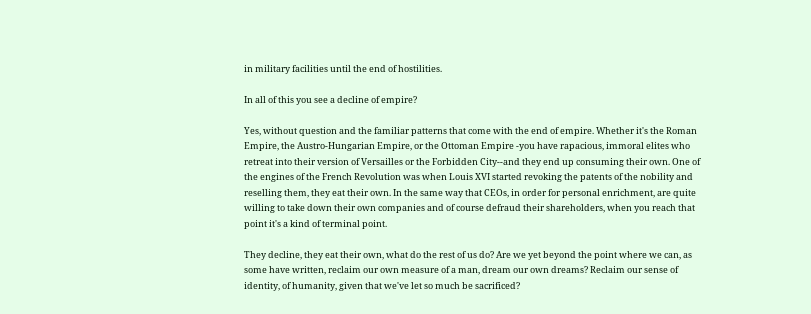in military facilities until the end of hostilities.

In all of this you see a decline of empire?

Yes, without question and the familiar patterns that come with the end of empire. Whether it's the Roman Empire, the Austro-Hungarian Empire, or the Ottoman Empire -you have rapacious, immoral elites who retreat into their version of Versailles or the Forbidden City--and they end up consuming their own. One of the engines of the French Revolution was when Louis XVI started revoking the patents of the nobility and reselling them, they eat their own. In the same way that CEOs, in order for personal enrichment, are quite willing to take down their own companies and of course defraud their shareholders, when you reach that point it's a kind of terminal point.

They decline, they eat their own, what do the rest of us do? Are we yet beyond the point where we can, as some have written, reclaim our own measure of a man, dream our own dreams? Reclaim our sense of identity, of humanity, given that we've let so much be sacrificed?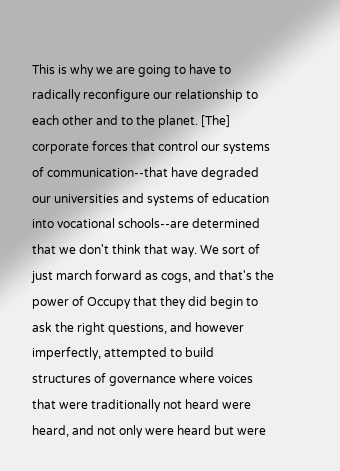This is why we are going to have to radically reconfigure our relationship to each other and to the planet. [The] corporate forces that control our systems of communication--that have degraded our universities and systems of education into vocational schools--are determined that we don't think that way. We sort of just march forward as cogs, and that's the power of Occupy that they did begin to ask the right questions, and however imperfectly, attempted to build structures of governance where voices that were traditionally not heard were heard, and not only were heard but were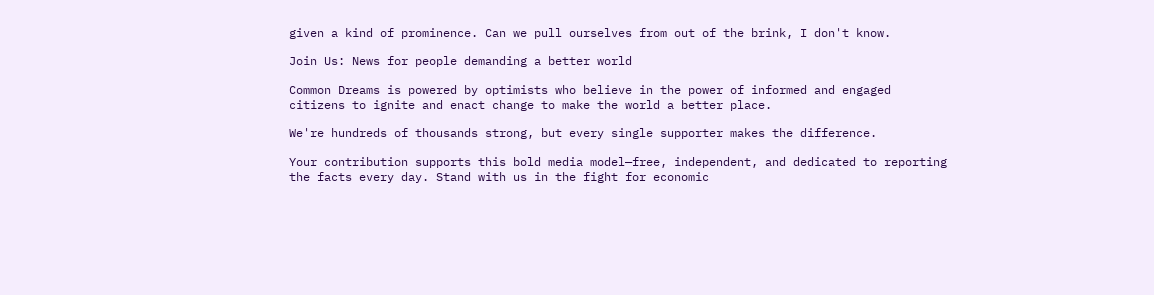given a kind of prominence. Can we pull ourselves from out of the brink, I don't know.

Join Us: News for people demanding a better world

Common Dreams is powered by optimists who believe in the power of informed and engaged citizens to ignite and enact change to make the world a better place.

We're hundreds of thousands strong, but every single supporter makes the difference.

Your contribution supports this bold media model—free, independent, and dedicated to reporting the facts every day. Stand with us in the fight for economic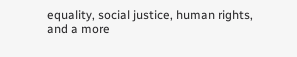equality, social justice, human rights, and a more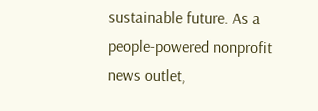sustainable future. As a people-powered nonprofit news outlet,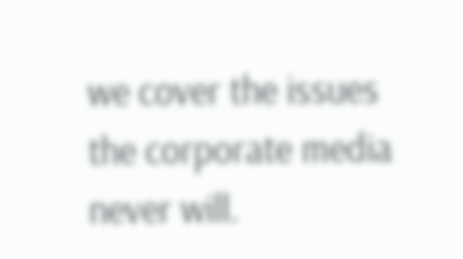we cover the issues the corporate media never will.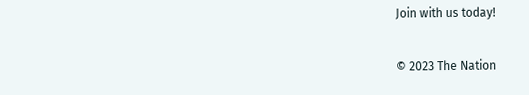Join with us today!

© 2023 The Nation